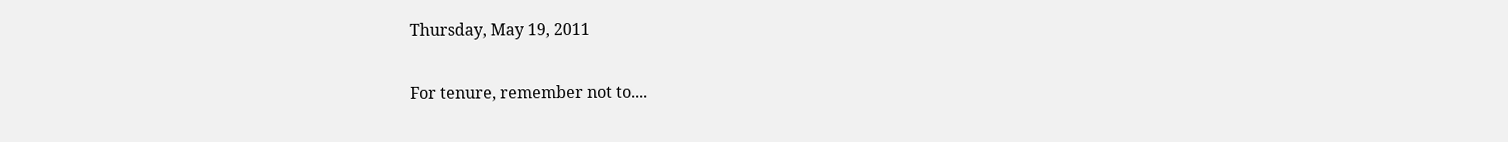Thursday, May 19, 2011

For tenure, remember not to....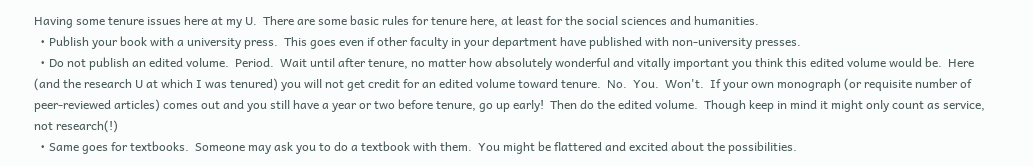Having some tenure issues here at my U.  There are some basic rules for tenure here, at least for the social sciences and humanities.
  • Publish your book with a university press.  This goes even if other faculty in your department have published with non-university presses.
  • Do not publish an edited volume.  Period.  Wait until after tenure, no matter how absolutely wonderful and vitally important you think this edited volume would be.  Here (and the research U at which I was tenured) you will not get credit for an edited volume toward tenure.  No.  You.  Won't.  If your own monograph (or requisite number of peer-reviewed articles) comes out and you still have a year or two before tenure, go up early!  Then do the edited volume.  Though keep in mind it might only count as service, not research(!)
  • Same goes for textbooks.  Someone may ask you to do a textbook with them.  You might be flattered and excited about the possibilities.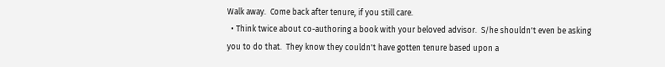Walk away.  Come back after tenure, if you still care.
  • Think twice about co-authoring a book with your beloved advisor.  S/he shouldn't even be asking you to do that.  They know they couldn't have gotten tenure based upon a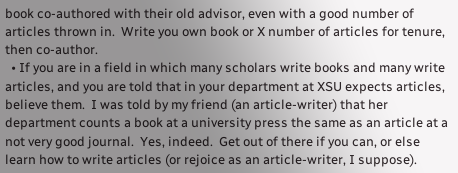book co-authored with their old advisor, even with a good number of articles thrown in.  Write you own book or X number of articles for tenure, then co-author.
  • If you are in a field in which many scholars write books and many write articles, and you are told that in your department at XSU expects articles, believe them.  I was told by my friend (an article-writer) that her department counts a book at a university press the same as an article at a not very good journal.  Yes, indeed.  Get out of there if you can, or else learn how to write articles (or rejoice as an article-writer, I suppose).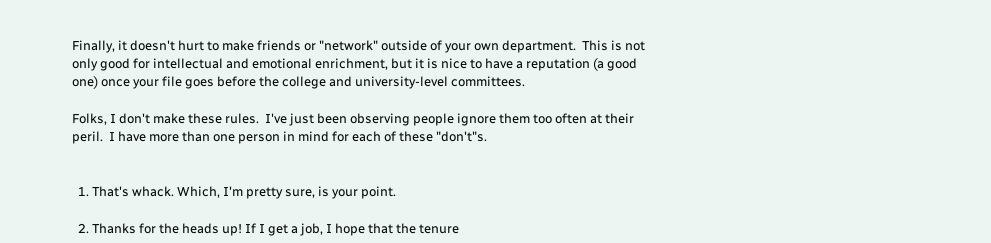Finally, it doesn't hurt to make friends or "network" outside of your own department.  This is not only good for intellectual and emotional enrichment, but it is nice to have a reputation (a good one) once your file goes before the college and university-level committees.

Folks, I don't make these rules.  I've just been observing people ignore them too often at their peril.  I have more than one person in mind for each of these "don't"s.


  1. That's whack. Which, I'm pretty sure, is your point.

  2. Thanks for the heads up! If I get a job, I hope that the tenure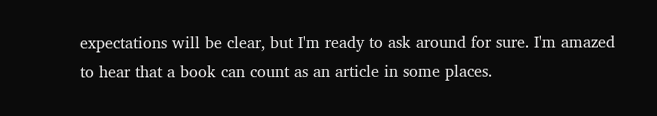expectations will be clear, but I'm ready to ask around for sure. I'm amazed to hear that a book can count as an article in some places.